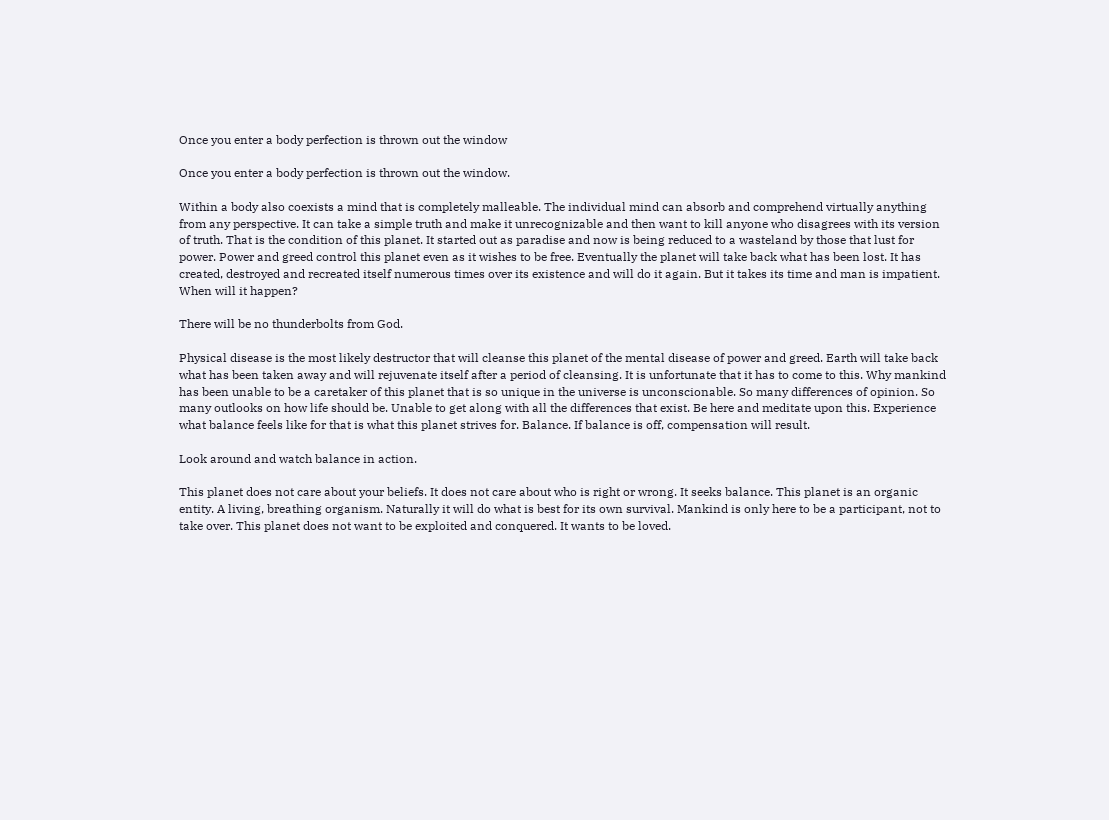Once you enter a body perfection is thrown out the window

Once you enter a body perfection is thrown out the window.

Within a body also coexists a mind that is completely malleable. The individual mind can absorb and comprehend virtually anything from any perspective. It can take a simple truth and make it unrecognizable and then want to kill anyone who disagrees with its version of truth. That is the condition of this planet. It started out as paradise and now is being reduced to a wasteland by those that lust for power. Power and greed control this planet even as it wishes to be free. Eventually the planet will take back what has been lost. It has created, destroyed and recreated itself numerous times over its existence and will do it again. But it takes its time and man is impatient. When will it happen?

There will be no thunderbolts from God.

Physical disease is the most likely destructor that will cleanse this planet of the mental disease of power and greed. Earth will take back what has been taken away and will rejuvenate itself after a period of cleansing. It is unfortunate that it has to come to this. Why mankind has been unable to be a caretaker of this planet that is so unique in the universe is unconscionable. So many differences of opinion. So many outlooks on how life should be. Unable to get along with all the differences that exist. Be here and meditate upon this. Experience what balance feels like for that is what this planet strives for. Balance. If balance is off, compensation will result.

Look around and watch balance in action.

This planet does not care about your beliefs. It does not care about who is right or wrong. It seeks balance. This planet is an organic entity. A living, breathing organism. Naturally it will do what is best for its own survival. Mankind is only here to be a participant, not to take over. This planet does not want to be exploited and conquered. It wants to be loved.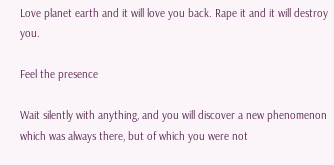Love planet earth and it will love you back. Rape it and it will destroy you.

Feel the presence

Wait silently with anything, and you will discover a new phenomenon which was always there, but of which you were not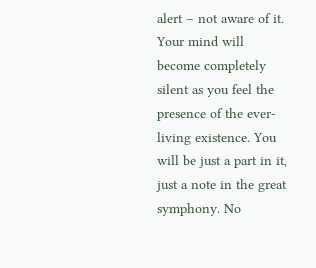alert – not aware of it. Your mind will become completely silent as you feel the presence of the ever-living existence. You will be just a part in it, just a note in the great symphony. No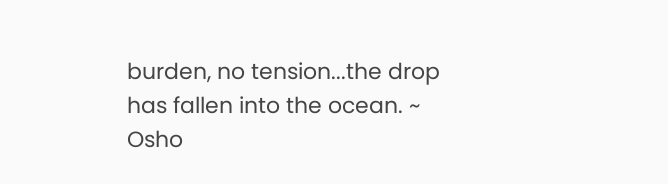burden, no tension...the drop has fallen into the ocean. ~ Osho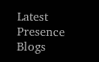Latest Presence Blogs